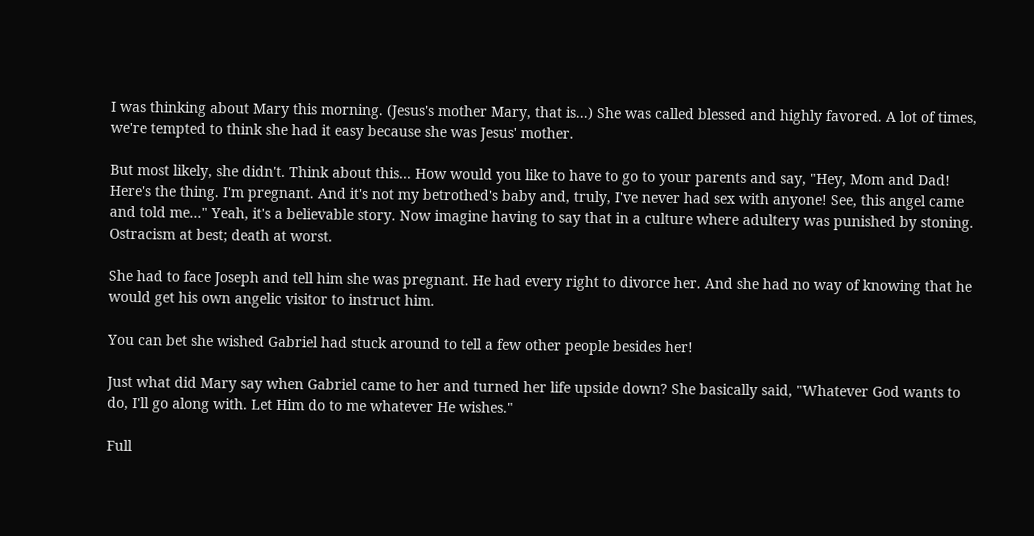I was thinking about Mary this morning. (Jesus's mother Mary, that is...) She was called blessed and highly favored. A lot of times, we're tempted to think she had it easy because she was Jesus' mother.

But most likely, she didn't. Think about this... How would you like to have to go to your parents and say, "Hey, Mom and Dad! Here's the thing. I'm pregnant. And it's not my betrothed's baby and, truly, I've never had sex with anyone! See, this angel came and told me..." Yeah, it's a believable story. Now imagine having to say that in a culture where adultery was punished by stoning. Ostracism at best; death at worst.

She had to face Joseph and tell him she was pregnant. He had every right to divorce her. And she had no way of knowing that he would get his own angelic visitor to instruct him.

You can bet she wished Gabriel had stuck around to tell a few other people besides her!

Just what did Mary say when Gabriel came to her and turned her life upside down? She basically said, "Whatever God wants to do, I'll go along with. Let Him do to me whatever He wishes."

Full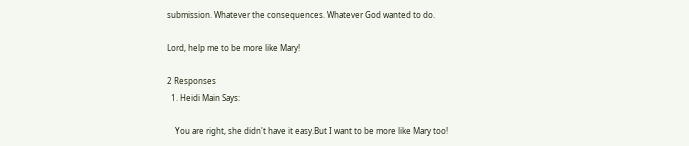submission. Whatever the consequences. Whatever God wanted to do.

Lord, help me to be more like Mary!

2 Responses
  1. Heidi Main Says:

    You are right, she didn't have it easy.But I want to be more like Mary too!